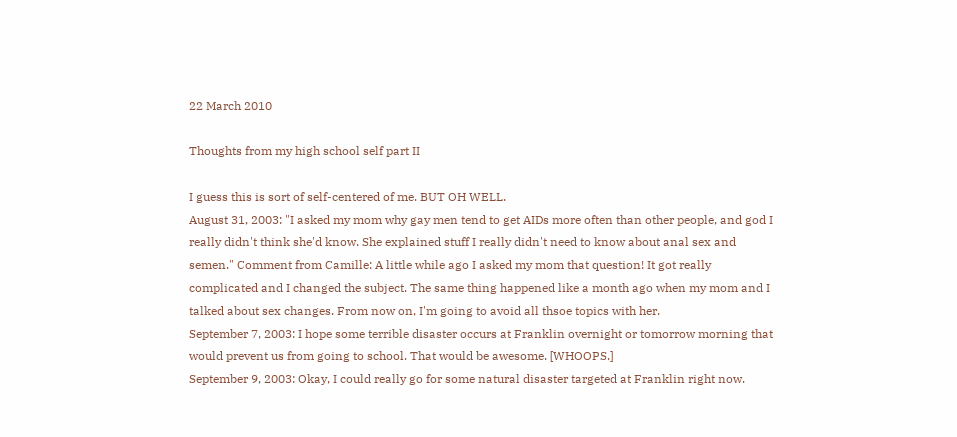22 March 2010

Thoughts from my high school self part II

I guess this is sort of self-centered of me. BUT OH WELL.
August 31, 2003: "I asked my mom why gay men tend to get AIDs more often than other people, and god I really didn't think she'd know. She explained stuff I really didn't need to know about anal sex and semen." Comment from Camille: A little while ago I asked my mom that question! It got really complicated and I changed the subject. The same thing happened like a month ago when my mom and I talked about sex changes. From now on, I'm going to avoid all thsoe topics with her.
September 7, 2003: I hope some terrible disaster occurs at Franklin overnight or tomorrow morning that would prevent us from going to school. That would be awesome. [WHOOPS.]
September 9, 2003: Okay, I could really go for some natural disaster targeted at Franklin right now.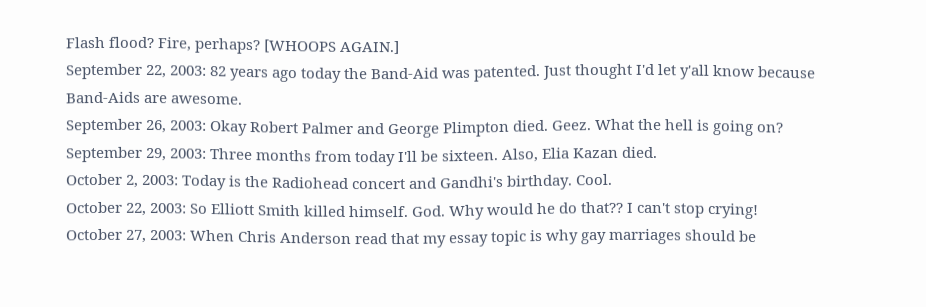Flash flood? Fire, perhaps? [WHOOPS AGAIN.]
September 22, 2003: 82 years ago today the Band-Aid was patented. Just thought I'd let y'all know because Band-Aids are awesome.
September 26, 2003: Okay Robert Palmer and George Plimpton died. Geez. What the hell is going on?
September 29, 2003: Three months from today I'll be sixteen. Also, Elia Kazan died.
October 2, 2003: Today is the Radiohead concert and Gandhi's birthday. Cool.
October 22, 2003: So Elliott Smith killed himself. God. Why would he do that?? I can't stop crying!
October 27, 2003: When Chris Anderson read that my essay topic is why gay marriages should be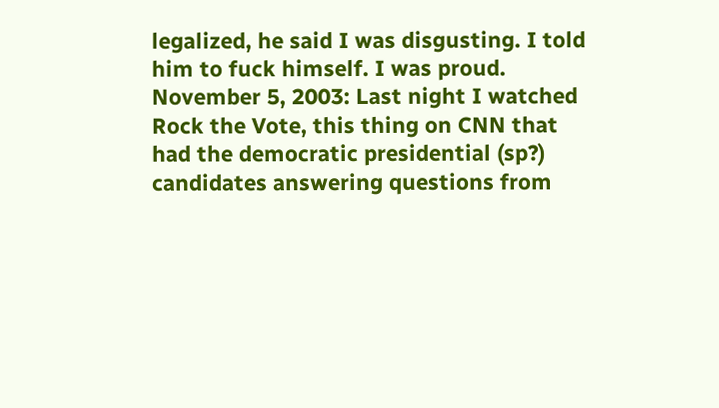legalized, he said I was disgusting. I told him to fuck himself. I was proud.
November 5, 2003: Last night I watched Rock the Vote, this thing on CNN that had the democratic presidential (sp?) candidates answering questions from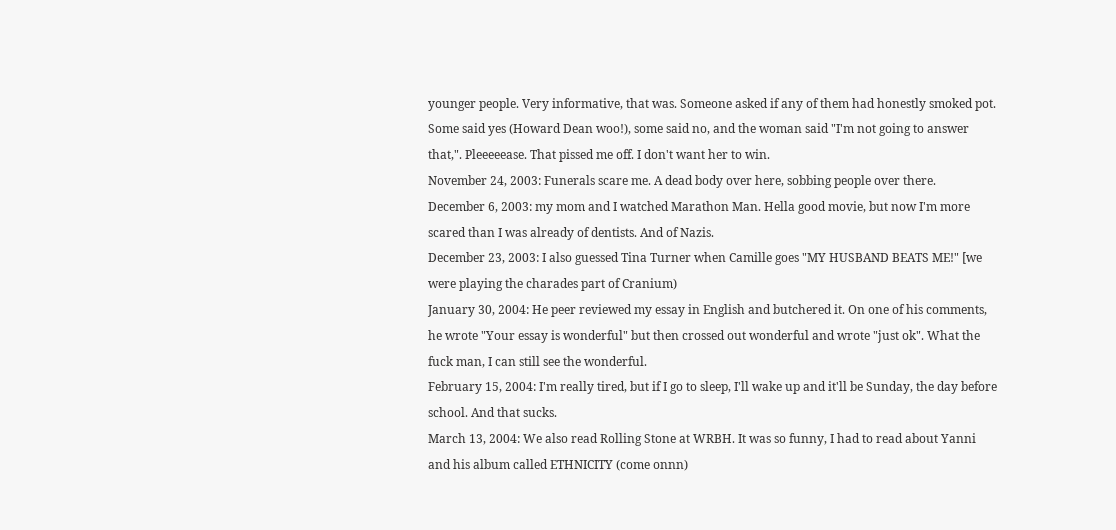younger people. Very informative, that was. Someone asked if any of them had honestly smoked pot. Some said yes (Howard Dean woo!), some said no, and the woman said "I'm not going to answer that,". Pleeeeease. That pissed me off. I don't want her to win.
November 24, 2003: Funerals scare me. A dead body over here, sobbing people over there.
December 6, 2003: my mom and I watched Marathon Man. Hella good movie, but now I'm more scared than I was already of dentists. And of Nazis.
December 23, 2003: I also guessed Tina Turner when Camille goes "MY HUSBAND BEATS ME!" [we were playing the charades part of Cranium)
January 30, 2004: He peer reviewed my essay in English and butchered it. On one of his comments, he wrote "Your essay is wonderful" but then crossed out wonderful and wrote "just ok". What the fuck man, I can still see the wonderful.
February 15, 2004: I'm really tired, but if I go to sleep, I'll wake up and it'll be Sunday, the day before school. And that sucks.
March 13, 2004: We also read Rolling Stone at WRBH. It was so funny, I had to read about Yanni and his album called ETHNICITY (come onnn)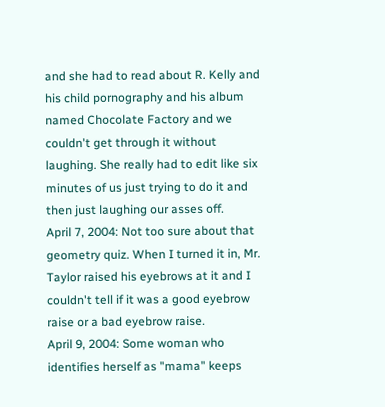and she had to read about R. Kelly and his child pornography and his album named Chocolate Factory and we couldn't get through it without laughing. She really had to edit like six minutes of us just trying to do it and then just laughing our asses off.
April 7, 2004: Not too sure about that geometry quiz. When I turned it in, Mr. Taylor raised his eyebrows at it and I couldn't tell if it was a good eyebrow raise or a bad eyebrow raise.
April 9, 2004: Some woman who identifies herself as "mama" keeps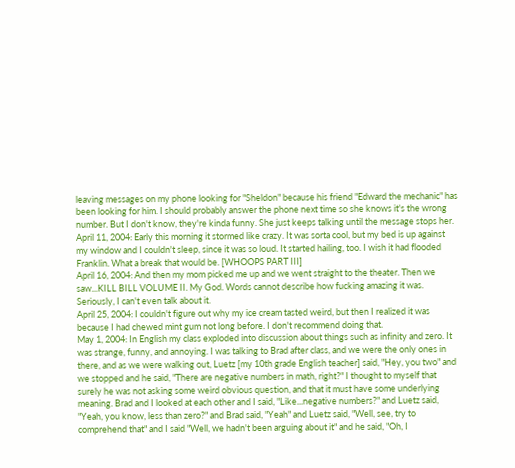leaving messages on my phone looking for "Sheldon" because his friend "Edward the mechanic" has been looking for him. I should probably answer the phone next time so she knows it's the wrong number. But I don't know, they're kinda funny. She just keeps talking until the message stops her.
April 11, 2004: Early this morning it stormed like crazy. It was sorta cool, but my bed is up against my window and I couldn't sleep, since it was so loud. It started hailing, too. I wish it had flooded Franklin. What a break that would be. [WHOOPS PART III]
April 16, 2004: And then my mom picked me up and we went straight to the theater. Then we saw...KILL BILL VOLUME II. My God. Words cannot describe how fucking amazing it was. Seriously, I can't even talk about it.
April 25, 2004: I couldn't figure out why my ice cream tasted weird, but then I realized it was because I had chewed mint gum not long before. I don't recommend doing that.
May 1, 2004: In English my class exploded into discussion about things such as infinity and zero. It was strange, funny, and annoying. I was talking to Brad after class, and we were the only ones in there, and as we were walking out, Luetz [my 10th grade English teacher] said, "Hey, you two" and we stopped and he said, "There are negative numbers in math, right?" I thought to myself that surely he was not asking some weird obvious question, and that it must have some underlying meaning. Brad and I looked at each other and I said, "Like...negative numbers?" and Luetz said, "Yeah, you know, less than zero?" and Brad said, "Yeah" and Luetz said, "Well, see, try to comprehend that" and I said "Well, we hadn't been arguing about it" and he said, "Oh, I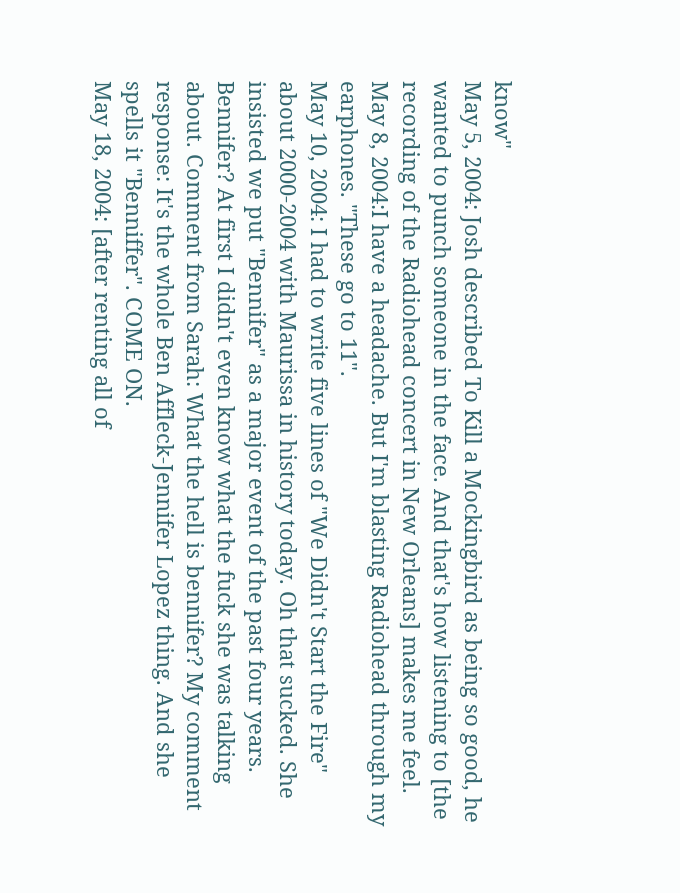know"
May 5, 2004: Josh described To Kill a Mockingbird as being so good, he wanted to punch someone in the face. And that's how listening to [the recording of the Radiohead concert in New Orleans] makes me feel.
May 8, 2004:I have a headache. But I'm blasting Radiohead through my earphones. "These go to 11".
May 10, 2004: I had to write five lines of "We Didn't Start the Fire" about 2000-2004 with Maurissa in history today. Oh that sucked. She insisted we put "Bennifer" as a major event of the past four years. Bennifer? At first I didn't even know what the fuck she was talking about. Comment from Sarah: What the hell is bennifer? My comment response: It's the whole Ben Affleck-Jennifer Lopez thing. And she spells it "Benniffer". COME ON.
May 18, 2004: [after renting all of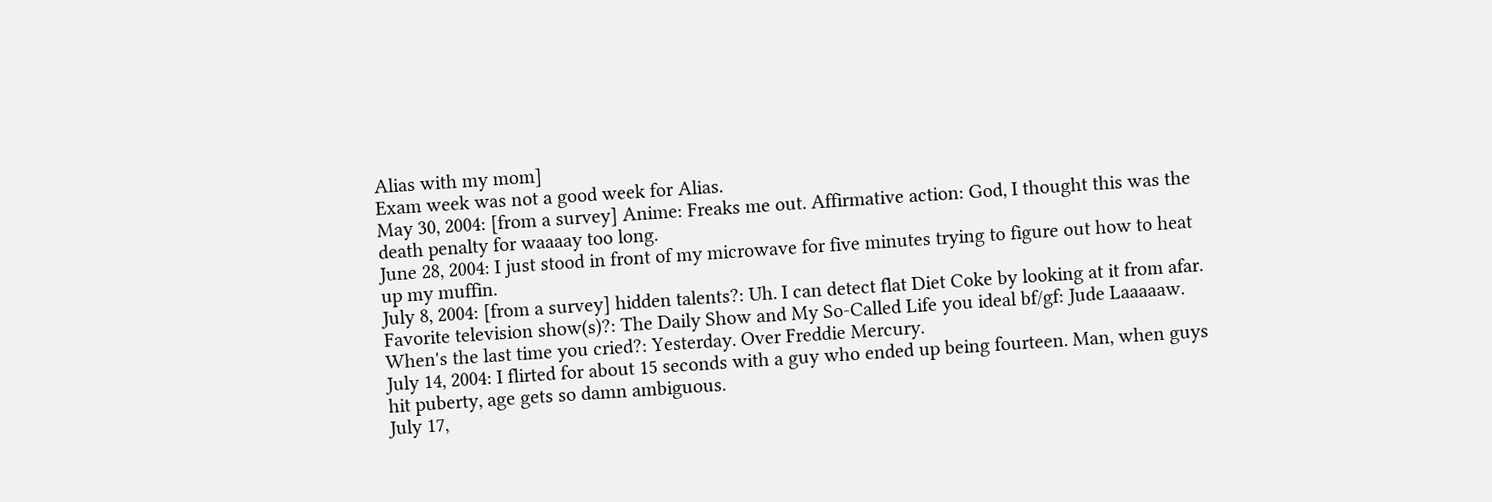Alias with my mom]
Exam week was not a good week for Alias.
May 30, 2004: [from a survey] Anime: Freaks me out. Affirmative action: God, I thought this was the death penalty for waaaay too long.
June 28, 2004: I just stood in front of my microwave for five minutes trying to figure out how to heat up my muffin.
July 8, 2004: [from a survey] hidden talents?: Uh. I can detect flat Diet Coke by looking at it from afar. Favorite television show(s)?: The Daily Show and My So-Called Life you ideal bf/gf: Jude Laaaaaw. When's the last time you cried?: Yesterday. Over Freddie Mercury.
July 14, 2004: I flirted for about 15 seconds with a guy who ended up being fourteen. Man, when guys hit puberty, age gets so damn ambiguous.
July 17,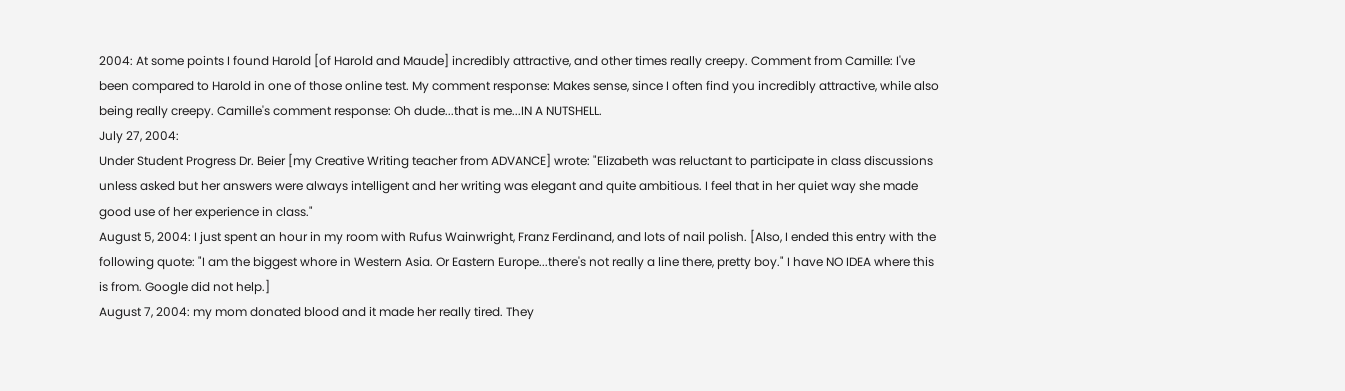2004: At some points I found Harold [of Harold and Maude] incredibly attractive, and other times really creepy. Comment from Camille: I've been compared to Harold in one of those online test. My comment response: Makes sense, since I often find you incredibly attractive, while also being really creepy. Camille's comment response: Oh dude...that is me...IN A NUTSHELL.
July 27, 2004:
Under Student Progress Dr. Beier [my Creative Writing teacher from ADVANCE] wrote: "Elizabeth was reluctant to participate in class discussions unless asked but her answers were always intelligent and her writing was elegant and quite ambitious. I feel that in her quiet way she made good use of her experience in class."
August 5, 2004: I just spent an hour in my room with Rufus Wainwright, Franz Ferdinand, and lots of nail polish. [Also, I ended this entry with the following quote: "I am the biggest whore in Western Asia. Or Eastern Europe...there's not really a line there, pretty boy." I have NO IDEA where this is from. Google did not help.]
August 7, 2004: my mom donated blood and it made her really tired. They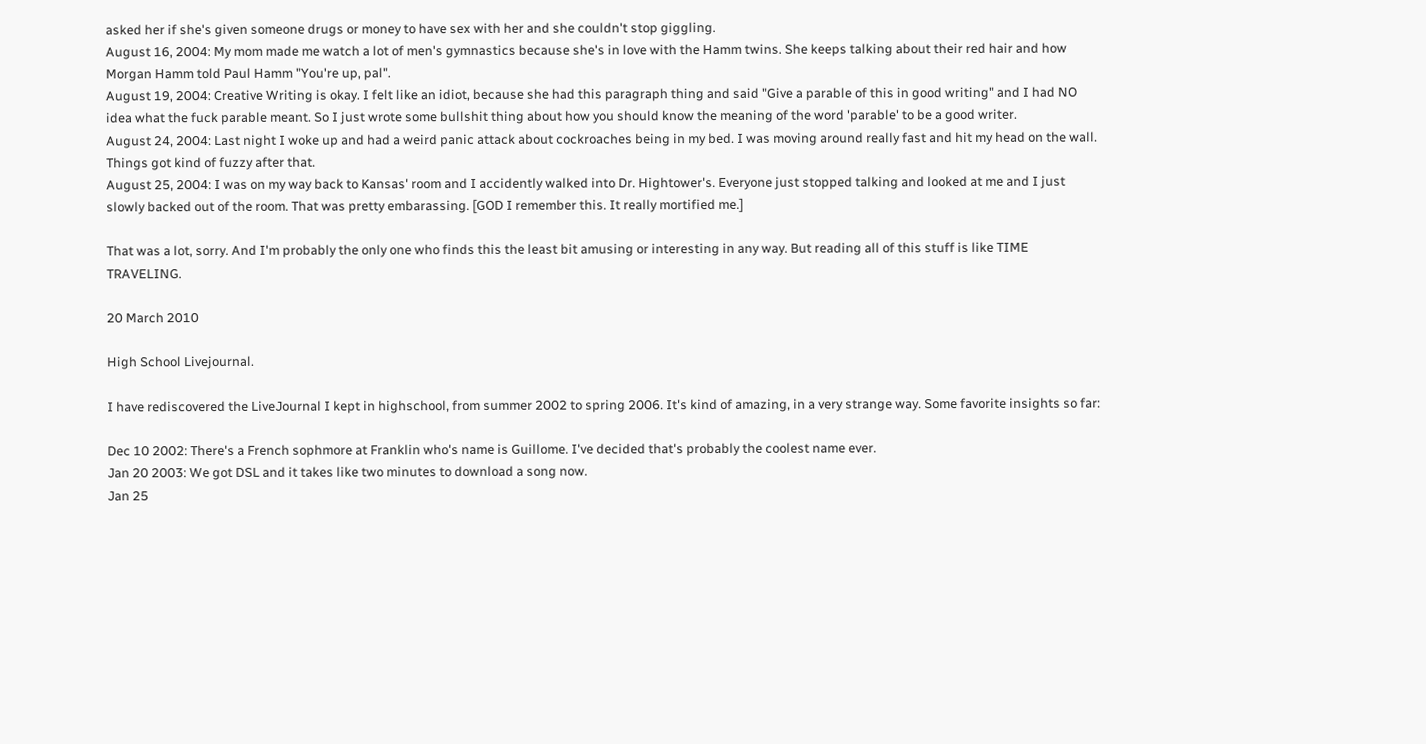asked her if she's given someone drugs or money to have sex with her and she couldn't stop giggling.
August 16, 2004: My mom made me watch a lot of men's gymnastics because she's in love with the Hamm twins. She keeps talking about their red hair and how Morgan Hamm told Paul Hamm "You're up, pal".
August 19, 2004: Creative Writing is okay. I felt like an idiot, because she had this paragraph thing and said "Give a parable of this in good writing" and I had NO idea what the fuck parable meant. So I just wrote some bullshit thing about how you should know the meaning of the word 'parable' to be a good writer.
August 24, 2004: Last night I woke up and had a weird panic attack about cockroaches being in my bed. I was moving around really fast and hit my head on the wall. Things got kind of fuzzy after that.
August 25, 2004: I was on my way back to Kansas' room and I accidently walked into Dr. Hightower's. Everyone just stopped talking and looked at me and I just slowly backed out of the room. That was pretty embarassing. [GOD I remember this. It really mortified me.]

That was a lot, sorry. And I'm probably the only one who finds this the least bit amusing or interesting in any way. But reading all of this stuff is like TIME TRAVELING.

20 March 2010

High School Livejournal.

I have rediscovered the LiveJournal I kept in highschool, from summer 2002 to spring 2006. It's kind of amazing, in a very strange way. Some favorite insights so far:

Dec 10 2002: There's a French sophmore at Franklin who's name is Guillome. I've decided that's probably the coolest name ever.
Jan 20 2003: We got DSL and it takes like two minutes to download a song now.
Jan 25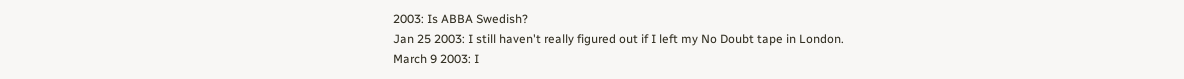2003: Is ABBA Swedish?
Jan 25 2003: I still haven't really figured out if I left my No Doubt tape in London.
March 9 2003: I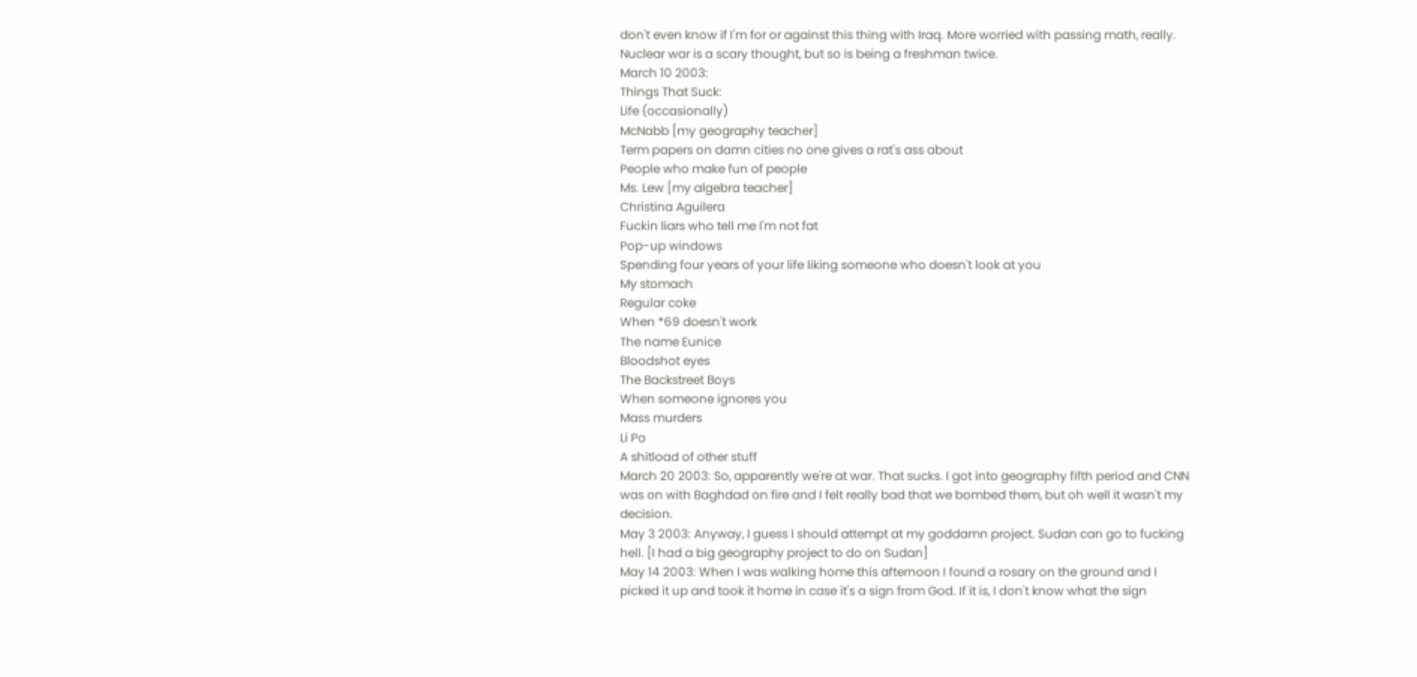don't even know if I'm for or against this thing with Iraq. More worried with passing math, really. Nuclear war is a scary thought, but so is being a freshman twice.
March 10 2003:
Things That Suck:
Life (occasionally)
McNabb [my geography teacher]
Term papers on damn cities no one gives a rat's ass about
People who make fun of people
Ms. Lew [my algebra teacher]
Christina Aguilera
Fuckin liars who tell me I'm not fat
Pop-up windows
Spending four years of your life liking someone who doesn't look at you
My stomach
Regular coke
When *69 doesn't work
The name Eunice
Bloodshot eyes
The Backstreet Boys
When someone ignores you
Mass murders
Li Po
A shitload of other stuff
March 20 2003: So, apparently we're at war. That sucks. I got into geography fifth period and CNN was on with Baghdad on fire and I felt really bad that we bombed them, but oh well it wasn't my decision.
May 3 2003: Anyway, I guess I should attempt at my goddamn project. Sudan can go to fucking hell. [I had a big geography project to do on Sudan]
May 14 2003: When I was walking home this afternoon I found a rosary on the ground and I picked it up and took it home in case it's a sign from God. If it is, I don't know what the sign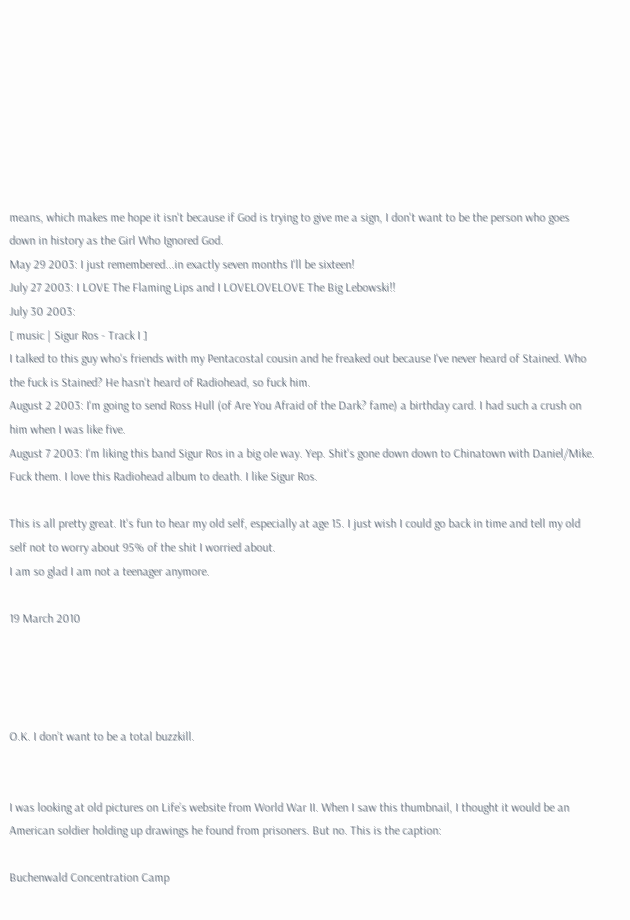means, which makes me hope it isn't because if God is trying to give me a sign, I don't want to be the person who goes down in history as the Girl Who Ignored God.
May 29 2003: I just remembered...in exactly seven months I'll be sixteen!
July 27 2003: I LOVE The Flaming Lips and I LOVELOVELOVE The Big Lebowski!!
July 30 2003:
[ music | Sigur Ros - Track I ]
I talked to this guy who's friends with my Pentacostal cousin and he freaked out because I've never heard of Stained. Who the fuck is Stained? He hasn't heard of Radiohead, so fuck him.
August 2 2003: I'm going to send Ross Hull (of Are You Afraid of the Dark? fame) a birthday card. I had such a crush on him when I was like five.
August 7 2003: I'm liking this band Sigur Ros in a big ole way. Yep. Shit's gone down down to Chinatown with Daniel/Mike. Fuck them. I love this Radiohead album to death. I like Sigur Ros.

This is all pretty great. It's fun to hear my old self, especially at age 15. I just wish I could go back in time and tell my old self not to worry about 95% of the shit I worried about.
I am so glad I am not a teenager anymore.

19 March 2010




O.K. I don’t want to be a total buzzkill.


I was looking at old pictures on Life’s website from World War II. When I saw this thumbnail, I thought it would be an American soldier holding up drawings he found from prisoners. But no. This is the caption:

Buchenwald Concentration Camp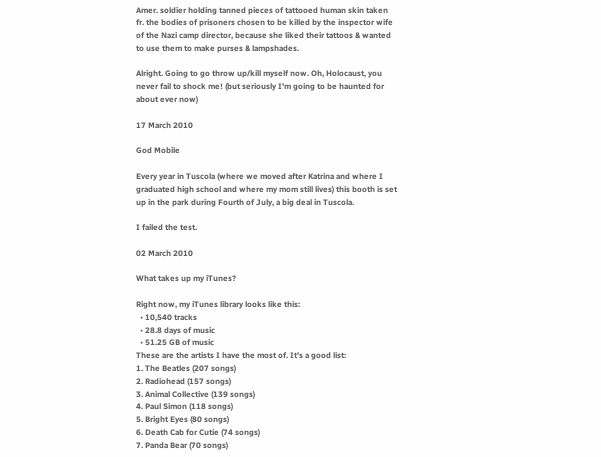Amer. soldier holding tanned pieces of tattooed human skin taken fr. the bodies of prisoners chosen to be killed by the inspector wife of the Nazi camp director, because she liked their tattoos & wanted to use them to make purses & lampshades.

Alright. Going to go throw up/kill myself now. Oh, Holocaust, you never fail to shock me! (but seriously I'm going to be haunted for about ever now)

17 March 2010

God Mobile

Every year in Tuscola (where we moved after Katrina and where I graduated high school and where my mom still lives) this booth is set up in the park during Fourth of July, a big deal in Tuscola.

I failed the test.

02 March 2010

What takes up my iTunes?

Right now, my iTunes library looks like this:
  • 10,540 tracks
  • 28.8 days of music
  • 51.25 GB of music
These are the artists I have the most of. It's a good list:
1. The Beatles (207 songs)
2. Radiohead (157 songs)
3. Animal Collective (139 songs)
4. Paul Simon (118 songs)
5. Bright Eyes (80 songs)
6. Death Cab for Cutie (74 songs)
7. Panda Bear (70 songs)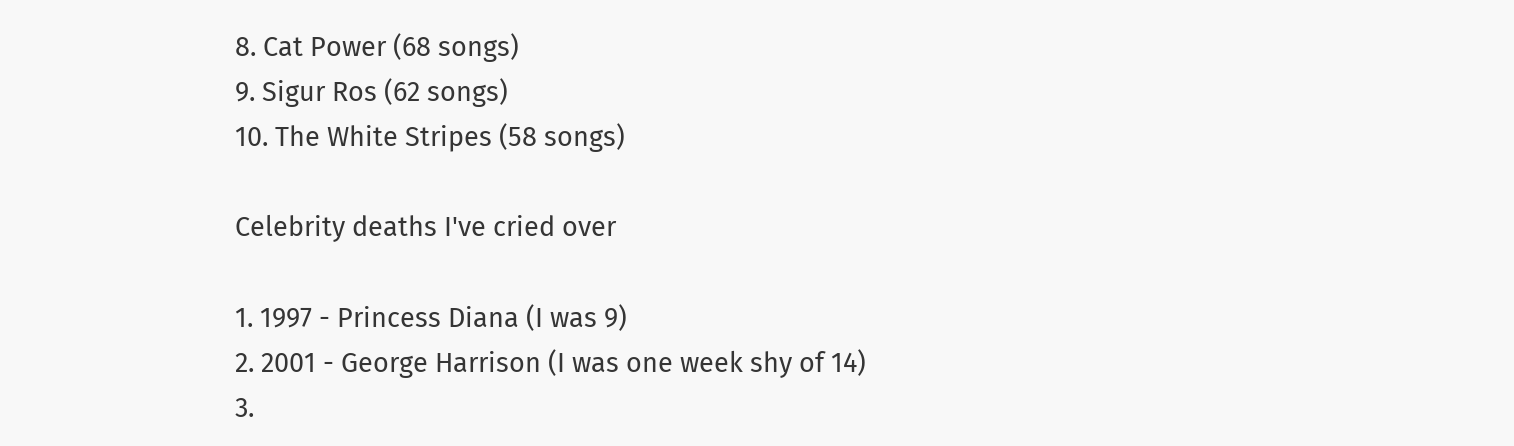8. Cat Power (68 songs)
9. Sigur Ros (62 songs)
10. The White Stripes (58 songs)

Celebrity deaths I've cried over

1. 1997 - Princess Diana (I was 9)
2. 2001 - George Harrison (I was one week shy of 14)
3.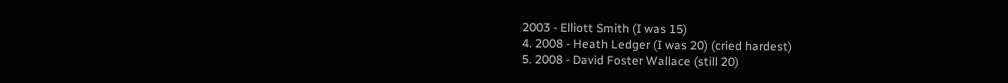2003 - Elliott Smith (I was 15)
4. 2008 - Heath Ledger (I was 20) (cried hardest)
5. 2008 - David Foster Wallace (still 20)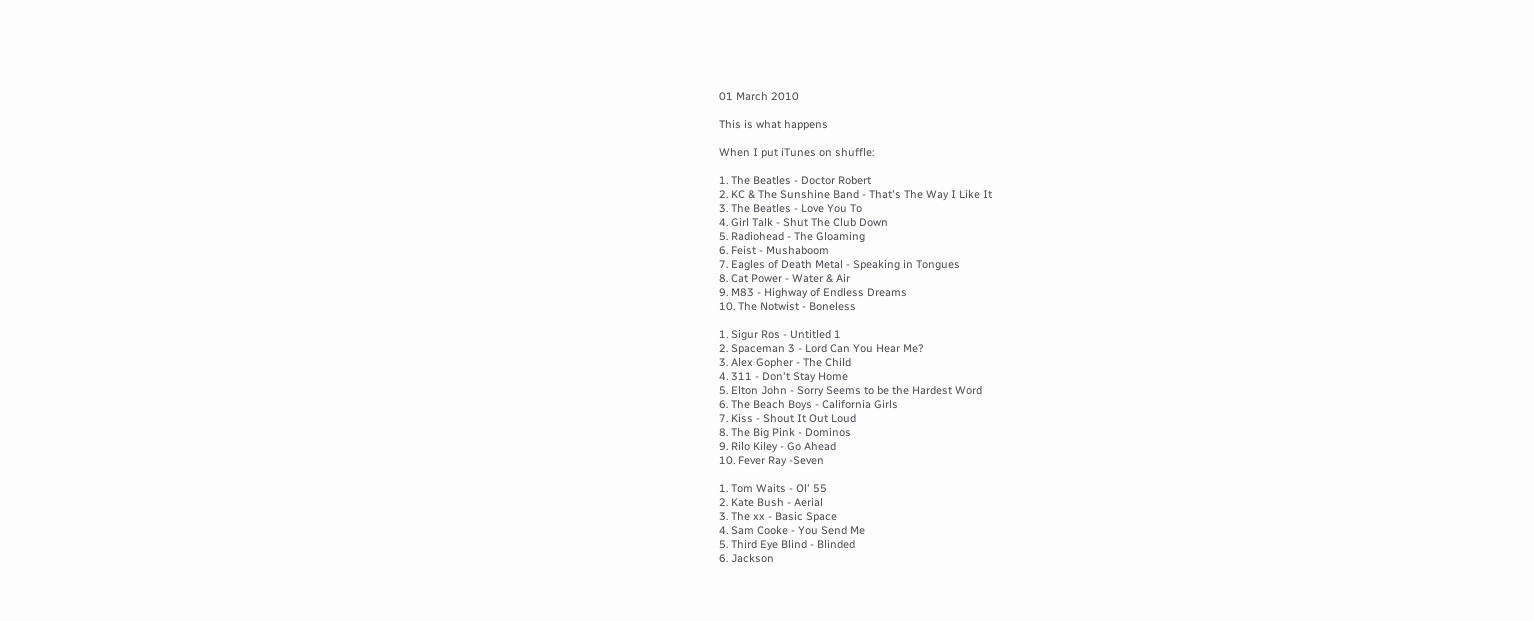01 March 2010

This is what happens

When I put iTunes on shuffle:

1. The Beatles - Doctor Robert
2. KC & The Sunshine Band - That's The Way I Like It
3. The Beatles - Love You To
4. Girl Talk - Shut The Club Down
5. Radiohead - The Gloaming
6. Feist - Mushaboom
7. Eagles of Death Metal - Speaking in Tongues
8. Cat Power - Water & Air
9. M83 - Highway of Endless Dreams
10. The Notwist - Boneless

1. Sigur Ros - Untitled 1
2. Spaceman 3 - Lord Can You Hear Me?
3. Alex Gopher - The Child
4. 311 - Don't Stay Home
5. Elton John - Sorry Seems to be the Hardest Word
6. The Beach Boys - California Girls
7. Kiss - Shout It Out Loud
8. The Big Pink - Dominos
9. Rilo Kiley - Go Ahead
10. Fever Ray -Seven

1. Tom Waits - Ol' 55
2. Kate Bush - Aerial
3. The xx - Basic Space
4. Sam Cooke - You Send Me
5. Third Eye Blind - Blinded
6. Jackson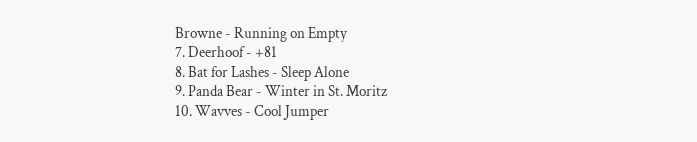Browne - Running on Empty
7. Deerhoof - +81
8. Bat for Lashes - Sleep Alone
9. Panda Bear - Winter in St. Moritz
10. Wavves - Cool Jumper